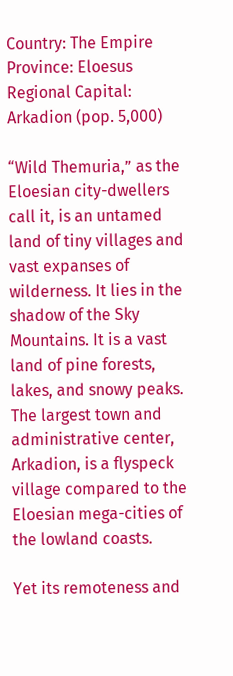Country: The Empire
Province: Eloesus
Regional Capital: Arkadion (pop. 5,000)

“Wild Themuria,” as the Eloesian city-dwellers call it, is an untamed land of tiny villages and vast expanses of wilderness. It lies in the shadow of the Sky Mountains. It is a vast land of pine forests, lakes, and snowy peaks. The largest town and administrative center, Arkadion, is a flyspeck village compared to the Eloesian mega-cities of the lowland coasts.

Yet its remoteness and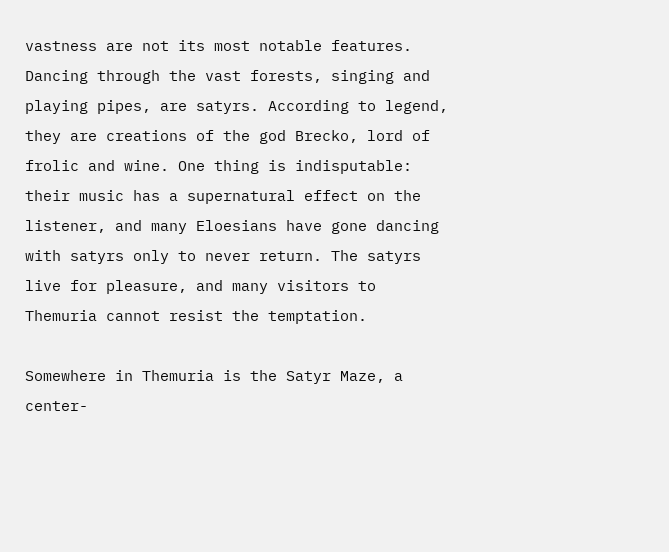vastness are not its most notable features. Dancing through the vast forests, singing and playing pipes, are satyrs. According to legend, they are creations of the god Brecko, lord of frolic and wine. One thing is indisputable: their music has a supernatural effect on the listener, and many Eloesians have gone dancing with satyrs only to never return. The satyrs live for pleasure, and many visitors to Themuria cannot resist the temptation.

Somewhere in Themuria is the Satyr Maze, a center-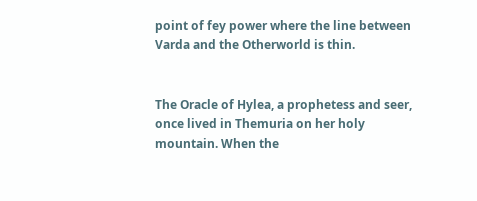point of fey power where the line between Varda and the Otherworld is thin.


The Oracle of Hylea, a prophetess and seer, once lived in Themuria on her holy mountain. When the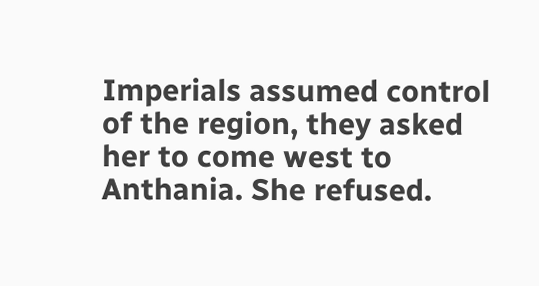Imperials assumed control of the region, they asked her to come west to Anthania. She refused.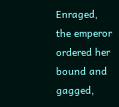Enraged, the emperor ordered her bound and gagged,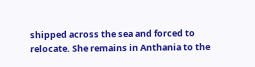shipped across the sea and forced to relocate. She remains in Anthania to the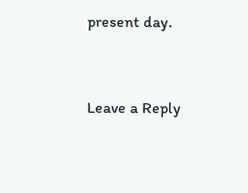present day.


Leave a Reply